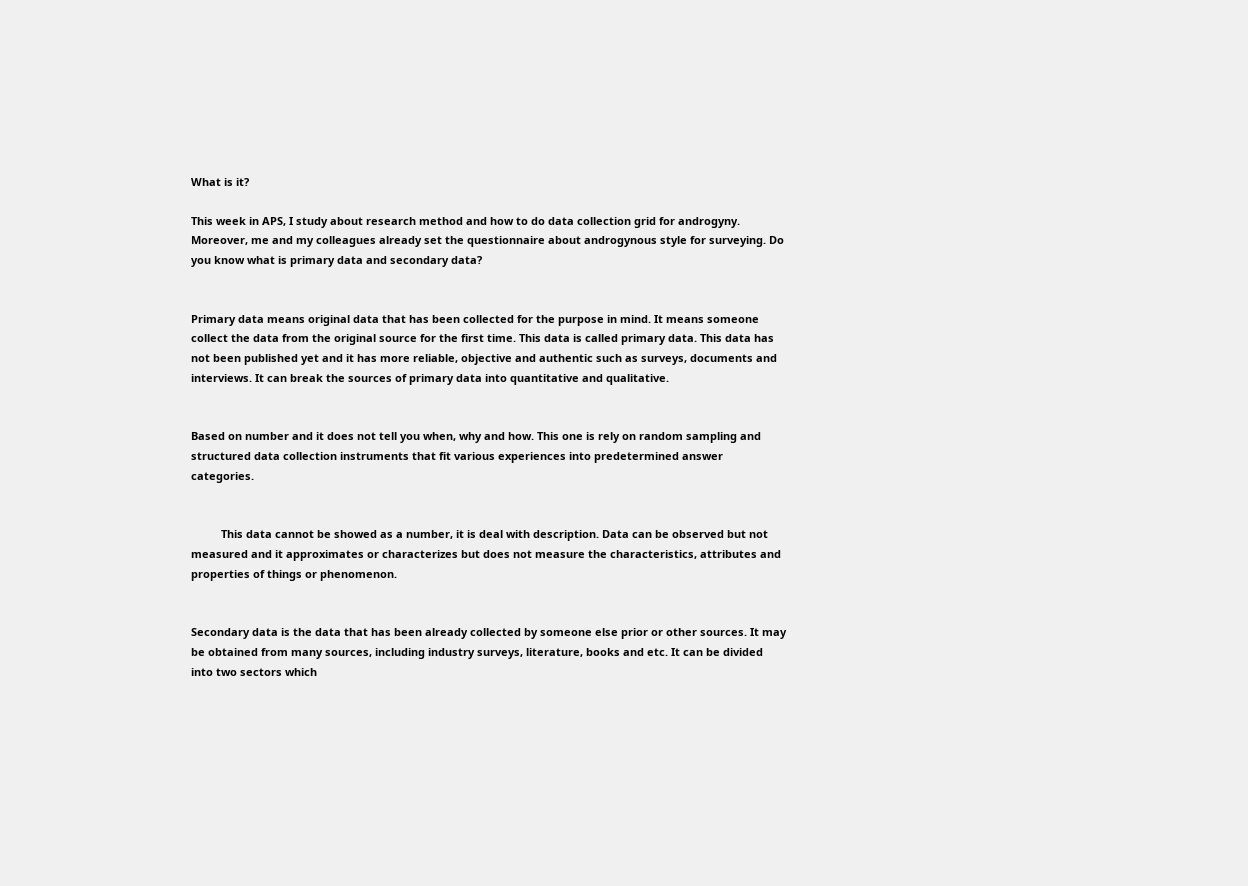What is it?

This week in APS, I study about research method and how to do data collection grid for androgyny. Moreover, me and my colleagues already set the questionnaire about androgynous style for surveying. Do you know what is primary data and secondary data?


Primary data means original data that has been collected for the purpose in mind. It means someone collect the data from the original source for the first time. This data is called primary data. This data has not been published yet and it has more reliable, objective and authentic such as surveys, documents and interviews. It can break the sources of primary data into quantitative and qualitative.


Based on number and it does not tell you when, why and how. This one is rely on random sampling and structured data collection instruments that fit various experiences into predetermined answer categories.


          This data cannot be showed as a number, it is deal with description. Data can be observed but not measured and it approximates or characterizes but does not measure the characteristics, attributes and properties of things or phenomenon.


Secondary data is the data that has been already collected by someone else prior or other sources. It may be obtained from many sources, including industry surveys, literature, books and etc. It can be divided into two sectors which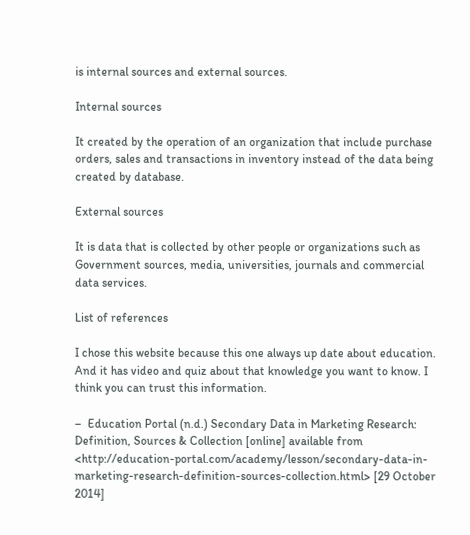is internal sources and external sources.

Internal sources

It created by the operation of an organization that include purchase orders, sales and transactions in inventory instead of the data being created by database.

External sources

It is data that is collected by other people or organizations such as Government sources, media, universities, journals and commercial data services.

List of references

I chose this website because this one always up date about education. And it has video and quiz about that knowledge you want to know. I think you can trust this information.

–  Education Portal (n.d.) Secondary Data in Marketing Research: Definition, Sources & Collection [online] available from <http://education-portal.com/academy/lesson/secondary-data-in-marketing-research-definition-sources-collection.html> [29 October 2014]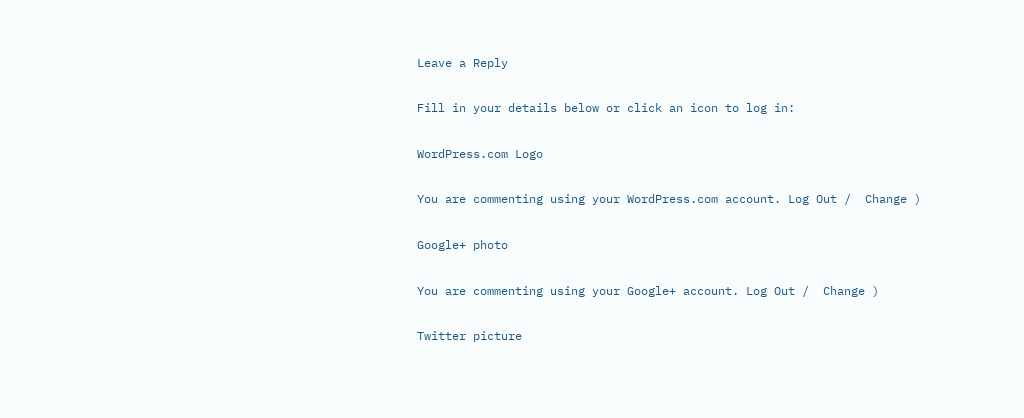Leave a Reply

Fill in your details below or click an icon to log in:

WordPress.com Logo

You are commenting using your WordPress.com account. Log Out /  Change )

Google+ photo

You are commenting using your Google+ account. Log Out /  Change )

Twitter picture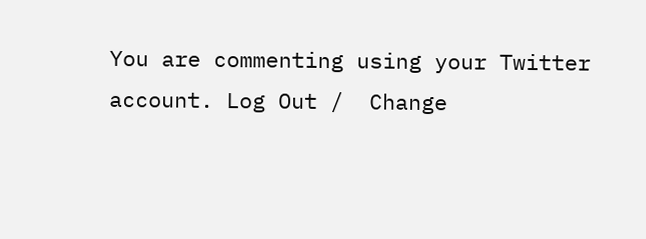You are commenting using your Twitter account. Log Out /  Change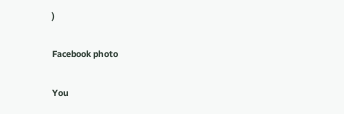)

Facebook photo

You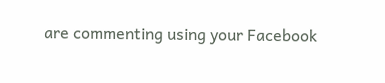are commenting using your Facebook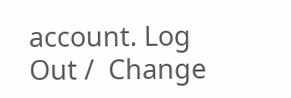account. Log Out /  Change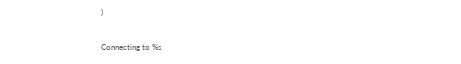)


Connecting to %s